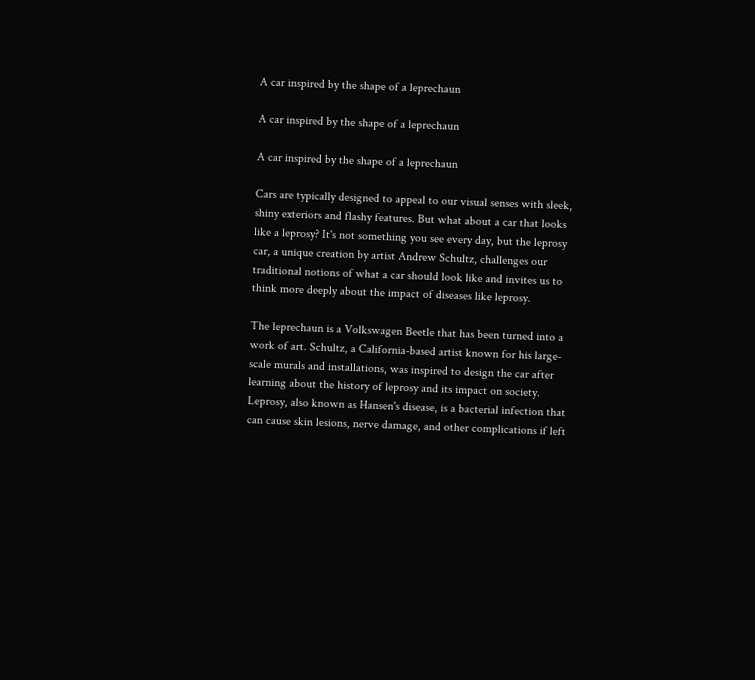A car inspired by the shape of a leprechaun

A car inspired by the shape of a leprechaun

A car inspired by the shape of a leprechaun

Cars are typically designed to appeal to our visual senses with sleek, shiny exteriors and flashy features. But what about a car that looks like a leprosy? It's not something you see every day, but the leprosy car, a unique creation by artist Andrew Schultz, challenges our traditional notions of what a car should look like and invites us to think more deeply about the impact of diseases like leprosy.

The leprechaun is a Volkswagen Beetle that has been turned into a work of art. Schultz, a California-based artist known for his large-scale murals and installations, was inspired to design the car after learning about the history of leprosy and its impact on society. Leprosy, also known as Hansen's disease, is a bacterial infection that can cause skin lesions, nerve damage, and other complications if left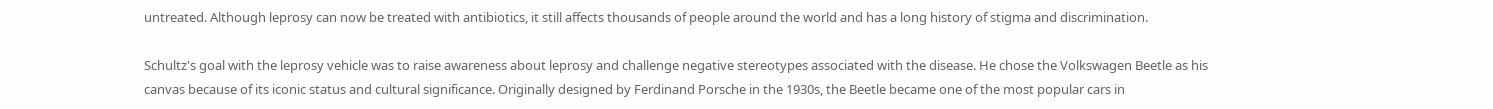untreated. Although leprosy can now be treated with antibiotics, it still affects thousands of people around the world and has a long history of stigma and discrimination.

Schultz's goal with the leprosy vehicle was to raise awareness about leprosy and challenge negative stereotypes associated with the disease. He chose the Volkswagen Beetle as his canvas because of its iconic status and cultural significance. Originally designed by Ferdinand Porsche in the 1930s, the Beetle became one of the most popular cars in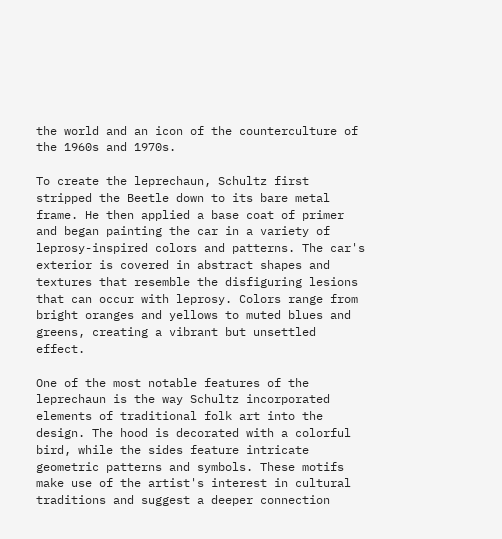the world and an icon of the counterculture of the 1960s and 1970s.

To create the leprechaun, Schultz first stripped the Beetle down to its bare metal frame. He then applied a base coat of primer and began painting the car in a variety of leprosy-inspired colors and patterns. The car's exterior is covered in abstract shapes and textures that resemble the disfiguring lesions that can occur with leprosy. Colors range from bright oranges and yellows to muted blues and greens, creating a vibrant but unsettled effect.

One of the most notable features of the leprechaun is the way Schultz incorporated elements of traditional folk art into the design. The hood is decorated with a colorful bird, while the sides feature intricate geometric patterns and symbols. These motifs make use of the artist's interest in cultural traditions and suggest a deeper connection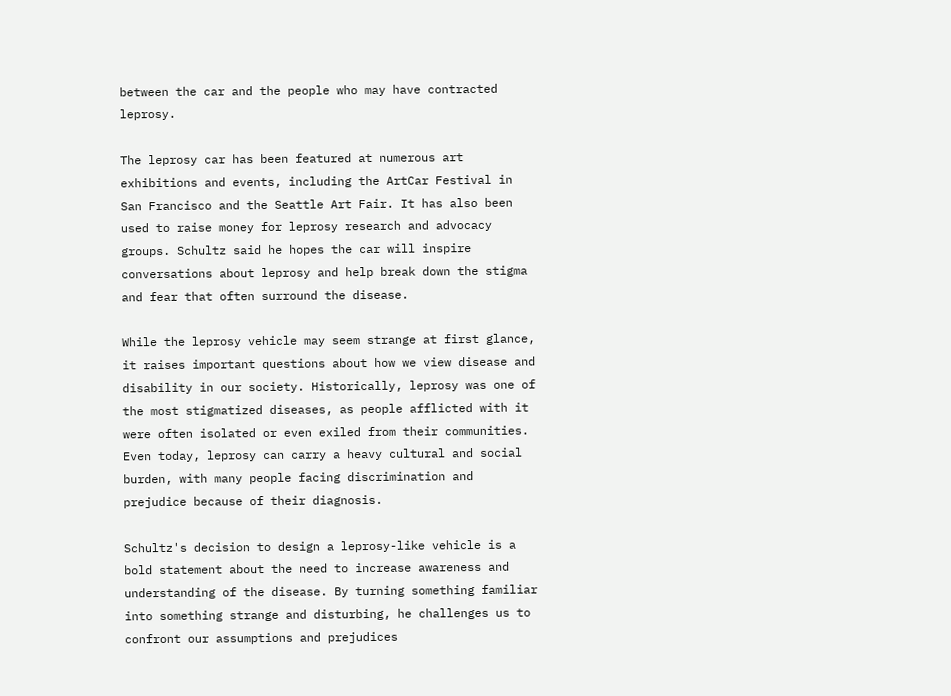between the car and the people who may have contracted leprosy.

The leprosy car has been featured at numerous art exhibitions and events, including the ArtCar Festival in San Francisco and the Seattle Art Fair. It has also been used to raise money for leprosy research and advocacy groups. Schultz said he hopes the car will inspire conversations about leprosy and help break down the stigma and fear that often surround the disease.

While the leprosy vehicle may seem strange at first glance, it raises important questions about how we view disease and disability in our society. Historically, leprosy was one of the most stigmatized diseases, as people afflicted with it were often isolated or even exiled from their communities. Even today, leprosy can carry a heavy cultural and social burden, with many people facing discrimination and prejudice because of their diagnosis.

Schultz's decision to design a leprosy-like vehicle is a bold statement about the need to increase awareness and understanding of the disease. By turning something familiar into something strange and disturbing, he challenges us to confront our assumptions and prejudices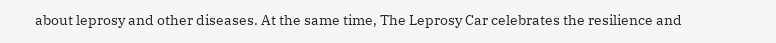about leprosy and other diseases. At the same time, The Leprosy Car celebrates the resilience and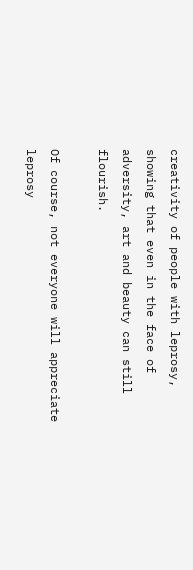creativity of people with leprosy, showing that even in the face of adversity, art and beauty can still flourish.

Of course, not everyone will appreciate leprosy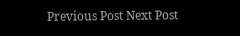Previous Post Next Post